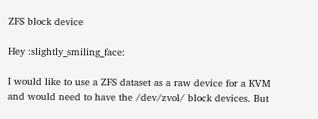ZFS block device

Hey :slightly_smiling_face:

I would like to use a ZFS dataset as a raw device for a KVM and would need to have the /dev/zvol/ block devices. But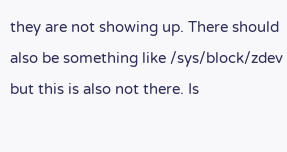they are not showing up. There should also be something like /sys/block/zdev but this is also not there. Is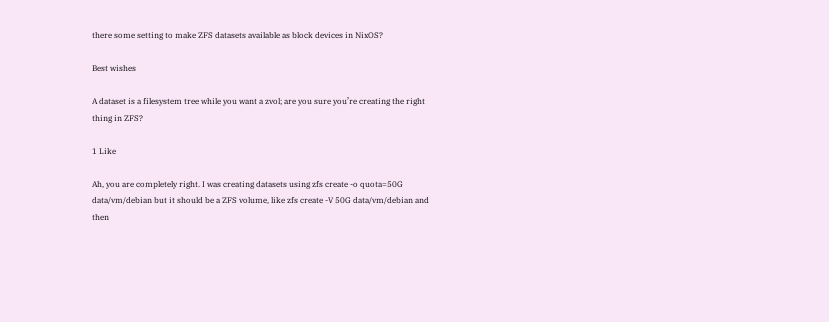there some setting to make ZFS datasets available as block devices in NixOS?

Best wishes

A dataset is a filesystem tree while you want a zvol; are you sure you’re creating the right thing in ZFS?

1 Like

Ah, you are completely right. I was creating datasets using zfs create -o quota=50G data/vm/debian but it should be a ZFS volume, like zfs create -V 50G data/vm/debian and then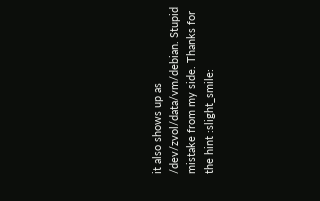it also shows up as /dev/zvol/data/vm/debian. Stupid mistake from my side. Thanks for the hint :slight_smile: